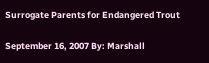Surrogate Parents for Endangered Trout

September 16, 2007 By: Marshall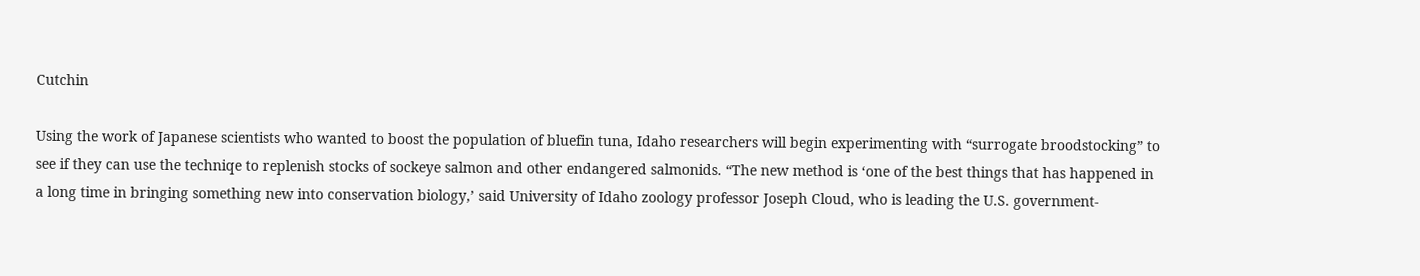Cutchin

Using the work of Japanese scientists who wanted to boost the population of bluefin tuna, Idaho researchers will begin experimenting with “surrogate broodstocking” to see if they can use the techniqe to replenish stocks of sockeye salmon and other endangered salmonids. “The new method is ‘one of the best things that has happened in a long time in bringing something new into conservation biology,’ said University of Idaho zoology professor Joseph Cloud, who is leading the U.S. government-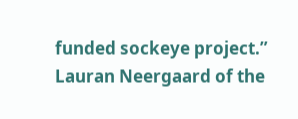funded sockeye project.” Lauran Neergaard of the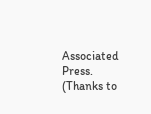Associated Press. (Thanks to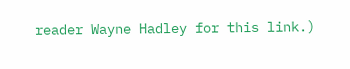reader Wayne Hadley for this link.)